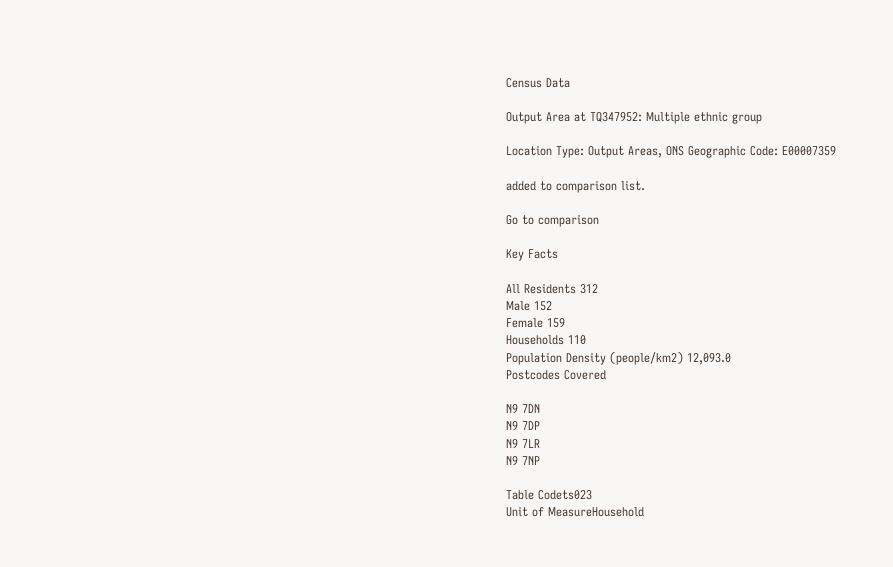Census Data

Output Area at TQ347952: Multiple ethnic group

Location Type: Output Areas, ONS Geographic Code: E00007359

added to comparison list.

Go to comparison

Key Facts

All Residents 312
Male 152
Female 159
Households 110
Population Density (people/km2) 12,093.0
Postcodes Covered

N9 7DN
N9 7DP
N9 7LR
N9 7NP

Table Codets023
Unit of MeasureHousehold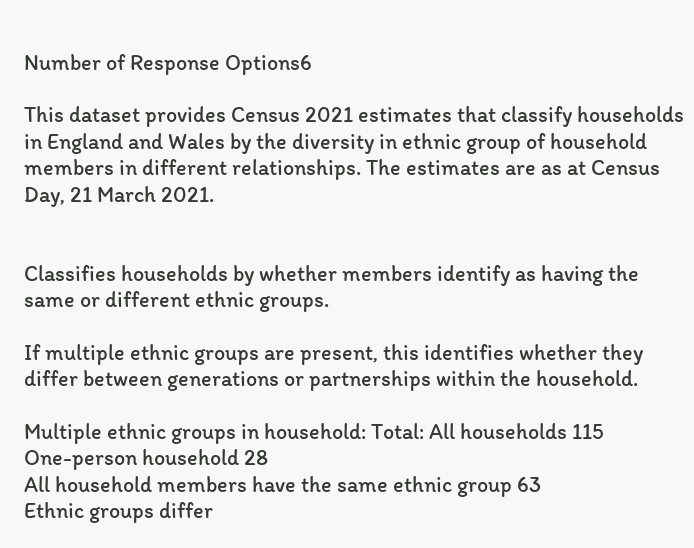Number of Response Options6

This dataset provides Census 2021 estimates that classify households in England and Wales by the diversity in ethnic group of household members in different relationships. The estimates are as at Census Day, 21 March 2021.


Classifies households by whether members identify as having the same or different ethnic groups.

If multiple ethnic groups are present, this identifies whether they differ between generations or partnerships within the household.

Multiple ethnic groups in household: Total: All households 115
One-person household 28
All household members have the same ethnic group 63
Ethnic groups differ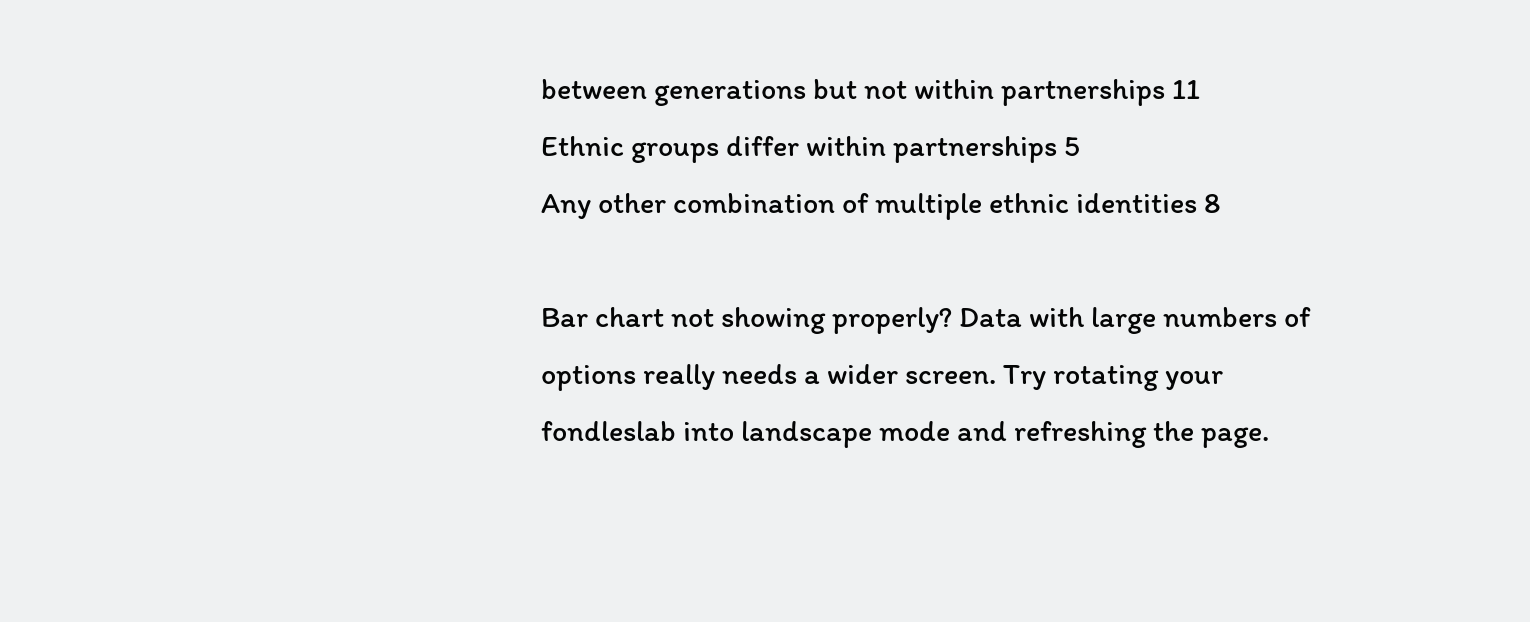between generations but not within partnerships 11
Ethnic groups differ within partnerships 5
Any other combination of multiple ethnic identities 8

Bar chart not showing properly? Data with large numbers of options really needs a wider screen. Try rotating your fondleslab into landscape mode and refreshing the page.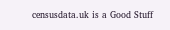censusdata.uk is a Good Stuff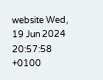website Wed, 19 Jun 2024 20:57:58 +0100